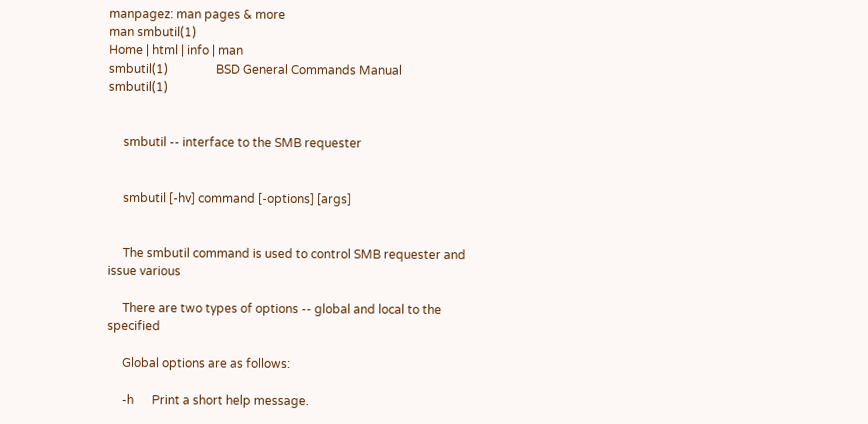manpagez: man pages & more
man smbutil(1)
Home | html | info | man
smbutil(1)                BSD General Commands Manual               smbutil(1)


     smbutil -- interface to the SMB requester


     smbutil [-hv] command [-options] [args]


     The smbutil command is used to control SMB requester and issue various

     There are two types of options -- global and local to the specified

     Global options are as follows:

     -h      Print a short help message.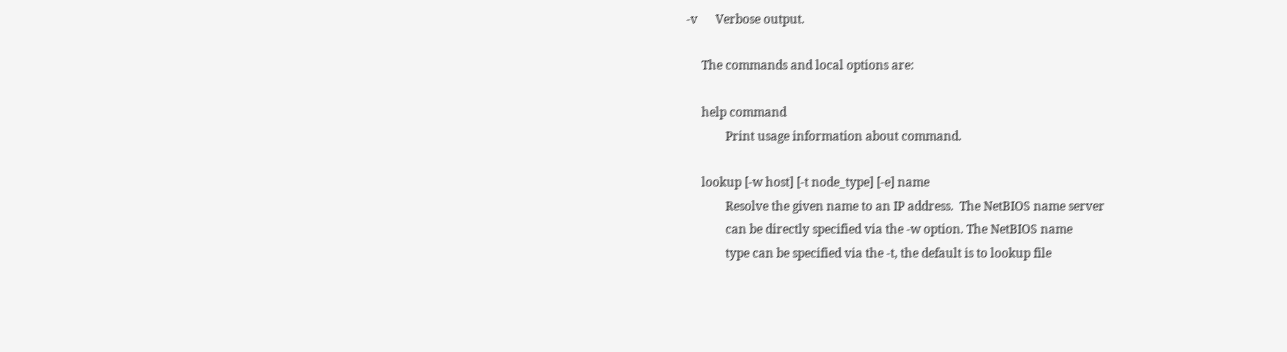-v      Verbose output.

     The commands and local options are:

     help command
             Print usage information about command.

     lookup [-w host] [-t node_type] [-e] name
             Resolve the given name to an IP address.  The NetBIOS name server
             can be directly specified via the -w option. The NetBIOS name
             type can be specified via the -t, the default is to lookup file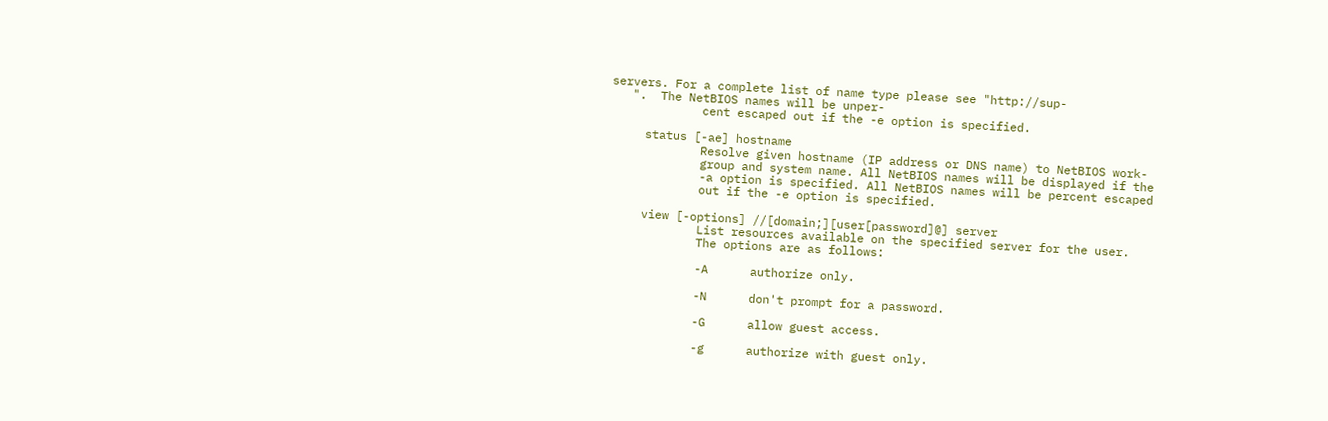servers. For a complete list of name type please see "http://sup-
   ".  The NetBIOS names will be unper-
             cent escaped out if the -e option is specified.

     status [-ae] hostname
             Resolve given hostname (IP address or DNS name) to NetBIOS work-
             group and system name. All NetBIOS names will be displayed if the
             -a option is specified. All NetBIOS names will be percent escaped
             out if the -e option is specified.

     view [-options] //[domain;][user[password]@] server
             List resources available on the specified server for the user.
             The options are as follows:

             -A      authorize only.

             -N      don't prompt for a password.

             -G      allow guest access.

             -g      authorize with guest only.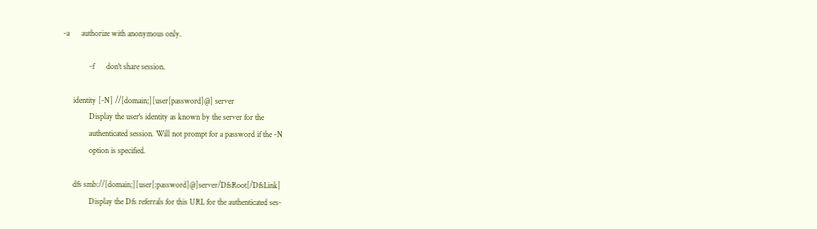-a      authorize with anonymous only.

             -f      don't share session.

     identity [-N] //[domain;][user[password]@] server
             Display the user's identity as known by the server for the
             authenticated session. Will not prompt for a password if the -N
             option is specified.

     dfs smb://[domain;][user[:password]@]server/DfsRoot[/DfsLink]
             Display the Dfs referrals for this URL for the authenticated ses-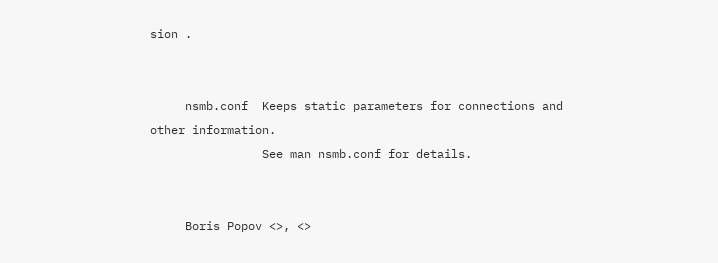sion .


     nsmb.conf  Keeps static parameters for connections and other information.
                See man nsmb.conf for details.


     Boris Popov <>, <>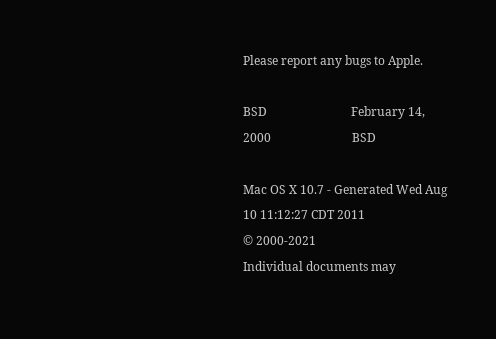Please report any bugs to Apple.

BSD                            February 14, 2000                           BSD

Mac OS X 10.7 - Generated Wed Aug 10 11:12:27 CDT 2011
© 2000-2021
Individual documents may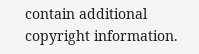contain additional copyright information.